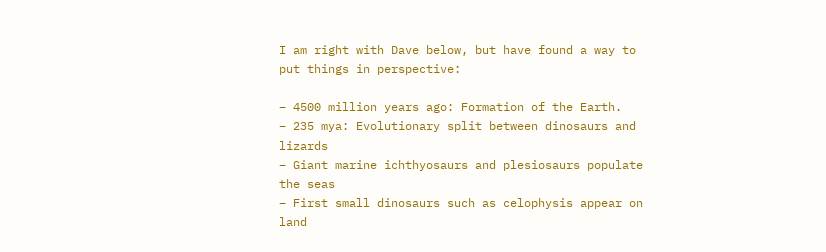I am right with Dave below, but have found a way to put things in perspective:

– 4500 million years ago: Formation of the Earth.
– 235 mya: Evolutionary split between dinosaurs and lizards
– Giant marine ichthyosaurs and plesiosaurs populate the seas
– First small dinosaurs such as celophysis appear on land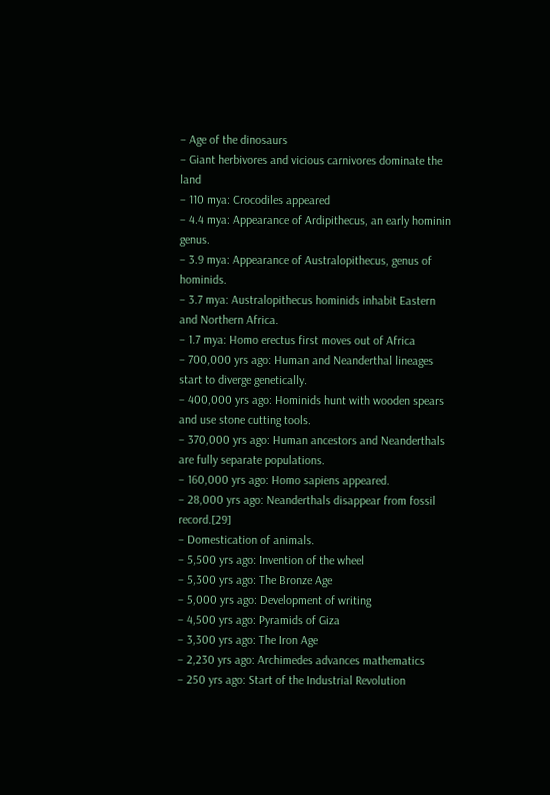– Age of the dinosaurs
– Giant herbivores and vicious carnivores dominate the land
– 110 mya: Crocodiles appeared
– 4.4 mya: Appearance of Ardipithecus, an early hominin genus.
– 3.9 mya: Appearance of Australopithecus, genus of hominids.
– 3.7 mya: Australopithecus hominids inhabit Eastern and Northern Africa.
– 1.7 mya: Homo erectus first moves out of Africa
– 700,000 yrs ago: Human and Neanderthal lineages start to diverge genetically.
– 400,000 yrs ago: Hominids hunt with wooden spears and use stone cutting tools.
– 370,000 yrs ago: Human ancestors and Neanderthals are fully separate populations.
– 160,000 yrs ago: Homo sapiens appeared.
– 28,000 yrs ago: Neanderthals disappear from fossil record.[29]
– Domestication of animals.
– 5,500 yrs ago: Invention of the wheel
– 5,300 yrs ago: The Bronze Age
– 5,000 yrs ago: Development of writing
– 4,500 yrs ago: Pyramids of Giza
– 3,300 yrs ago: The Iron Age
– 2,230 yrs ago: Archimedes advances mathematics
– 250 yrs ago: Start of the Industrial Revolution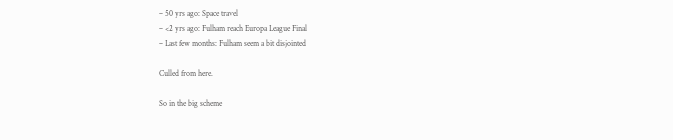– 50 yrs ago: Space travel
– <2 yrs ago: Fulham reach Europa League Final
– Last few months: Fulham seem a bit disjointed

Culled from here.

So in the big scheme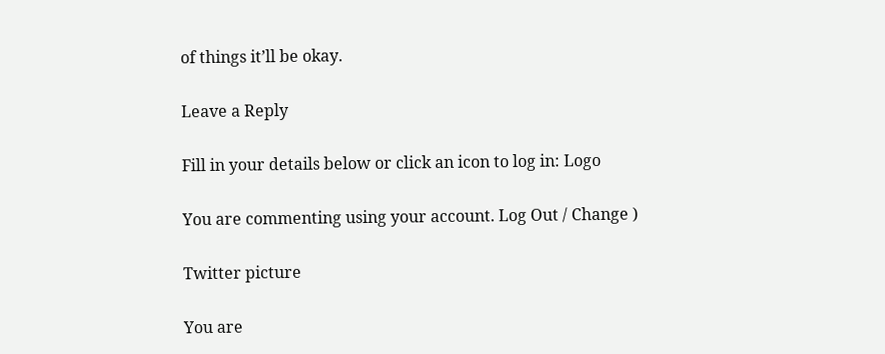of things it’ll be okay.

Leave a Reply

Fill in your details below or click an icon to log in: Logo

You are commenting using your account. Log Out / Change )

Twitter picture

You are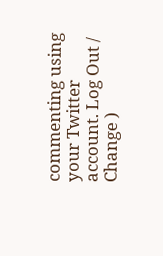commenting using your Twitter account. Log Out / Change )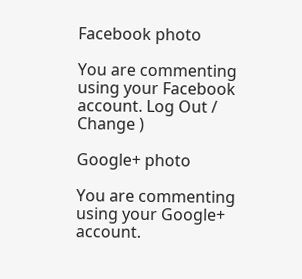Facebook photo

You are commenting using your Facebook account. Log Out / Change )

Google+ photo

You are commenting using your Google+ account.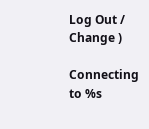Log Out / Change )

Connecting to %s